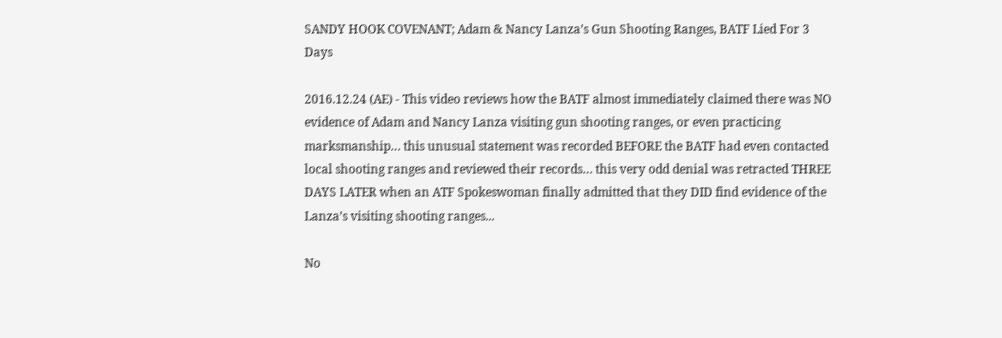SANDY HOOK COVENANT; Adam & Nancy Lanza’s Gun Shooting Ranges, BATF Lied For 3 Days

2016.12.24 (AE) - This video reviews how the BATF almost immediately claimed there was NO evidence of Adam and Nancy Lanza visiting gun shooting ranges, or even practicing marksmanship… this unusual statement was recorded BEFORE the BATF had even contacted local shooting ranges and reviewed their records… this very odd denial was retracted THREE DAYS LATER when an ATF Spokeswoman finally admitted that they DID find evidence of the Lanza’s visiting shooting ranges...

No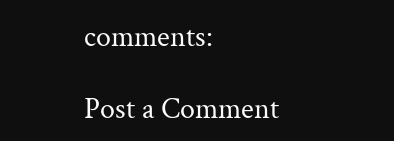comments:

Post a Comment